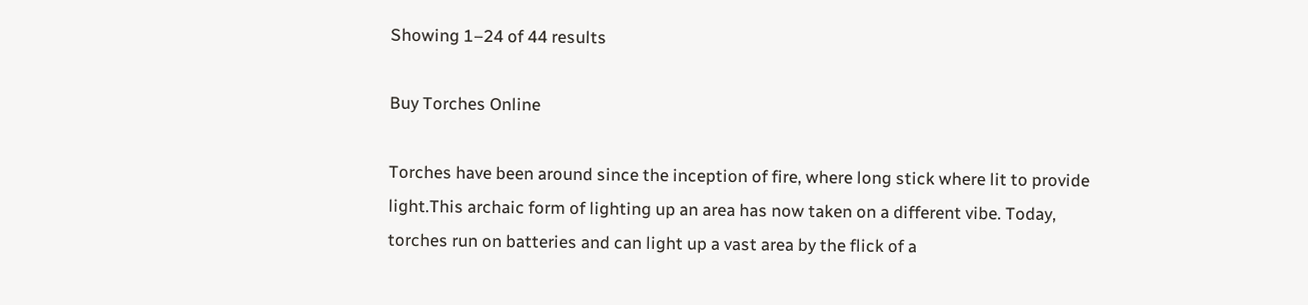Showing 1–24 of 44 results

Buy Torches Online

Torches have been around since the inception of fire, where long stick where lit to provide light.This archaic form of lighting up an area has now taken on a different vibe. Today, torches run on batteries and can light up a vast area by the flick of a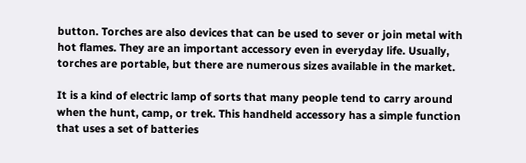button. Torches are also devices that can be used to sever or join metal with hot flames. They are an important accessory even in everyday life. Usually, torches are portable, but there are numerous sizes available in the market.

It is a kind of electric lamp of sorts that many people tend to carry around when the hunt, camp, or trek. This handheld accessory has a simple function that uses a set of batteries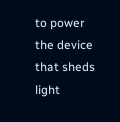to power the device that sheds light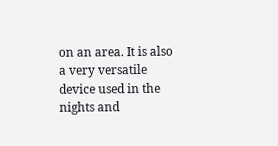on an area. It is also a very versatile device used in the nights and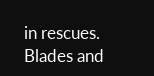in rescues. Blades and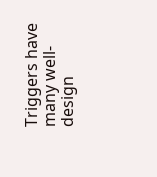Triggers have many well-design